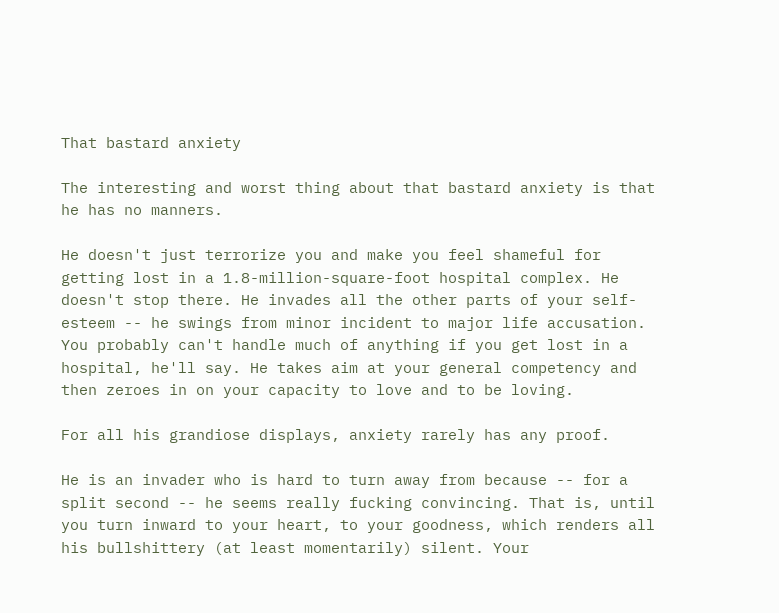That bastard anxiety

The interesting and worst thing about that bastard anxiety is that he has no manners.

He doesn't just terrorize you and make you feel shameful for getting lost in a 1.8-million-square-foot hospital complex. He doesn't stop there. He invades all the other parts of your self-esteem -- he swings from minor incident to major life accusation. You probably can't handle much of anything if you get lost in a hospital, he'll say. He takes aim at your general competency and then zeroes in on your capacity to love and to be loving.

For all his grandiose displays, anxiety rarely has any proof.

He is an invader who is hard to turn away from because -- for a split second -- he seems really fucking convincing. That is, until you turn inward to your heart, to your goodness, which renders all his bullshittery (at least momentarily) silent. Your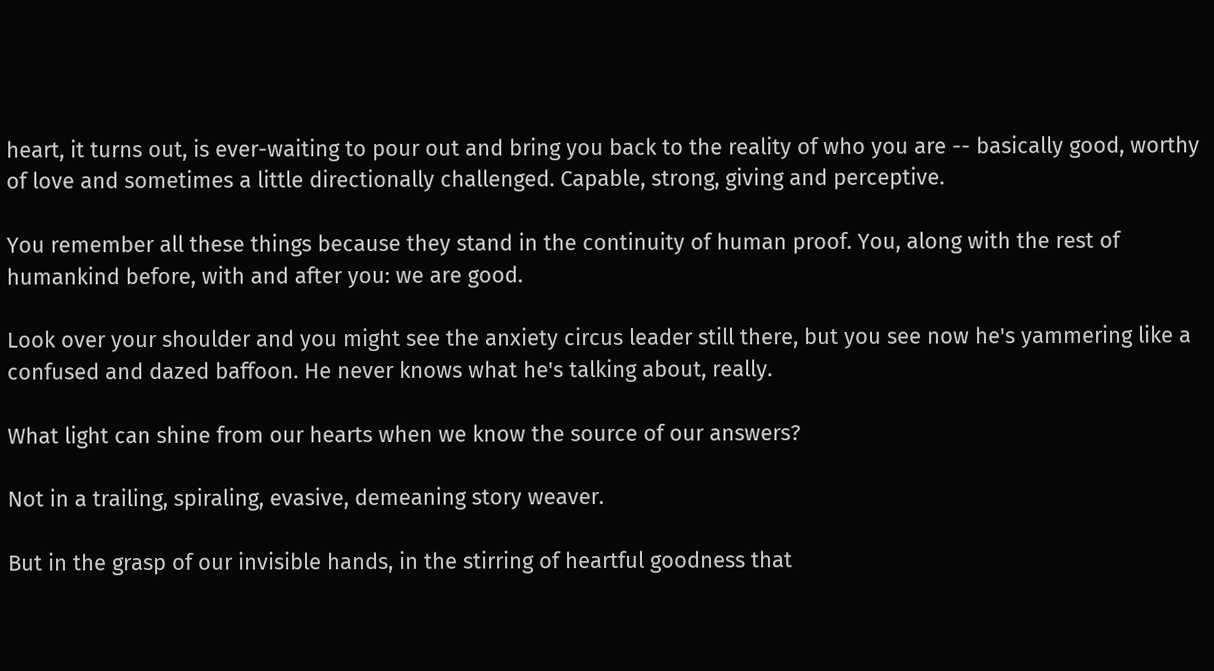heart, it turns out, is ever-waiting to pour out and bring you back to the reality of who you are -- basically good, worthy of love and sometimes a little directionally challenged. Capable, strong, giving and perceptive.

You remember all these things because they stand in the continuity of human proof. You, along with the rest of humankind before, with and after you: we are good.

Look over your shoulder and you might see the anxiety circus leader still there, but you see now he's yammering like a confused and dazed baffoon. He never knows what he's talking about, really.

What light can shine from our hearts when we know the source of our answers?

Not in a trailing, spiraling, evasive, demeaning story weaver.

But in the grasp of our invisible hands, in the stirring of heartful goodness that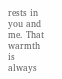rests in you and me. That warmth is always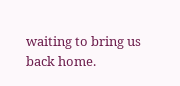waiting to bring us back home.